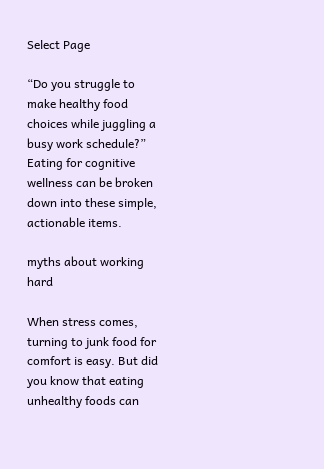Select Page

“Do you struggle to make healthy food choices while juggling a busy work schedule?” Eating for cognitive wellness can be broken down into these simple, actionable items.

myths about working hard

When stress comes, turning to junk food for comfort is easy. But did you know that eating unhealthy foods can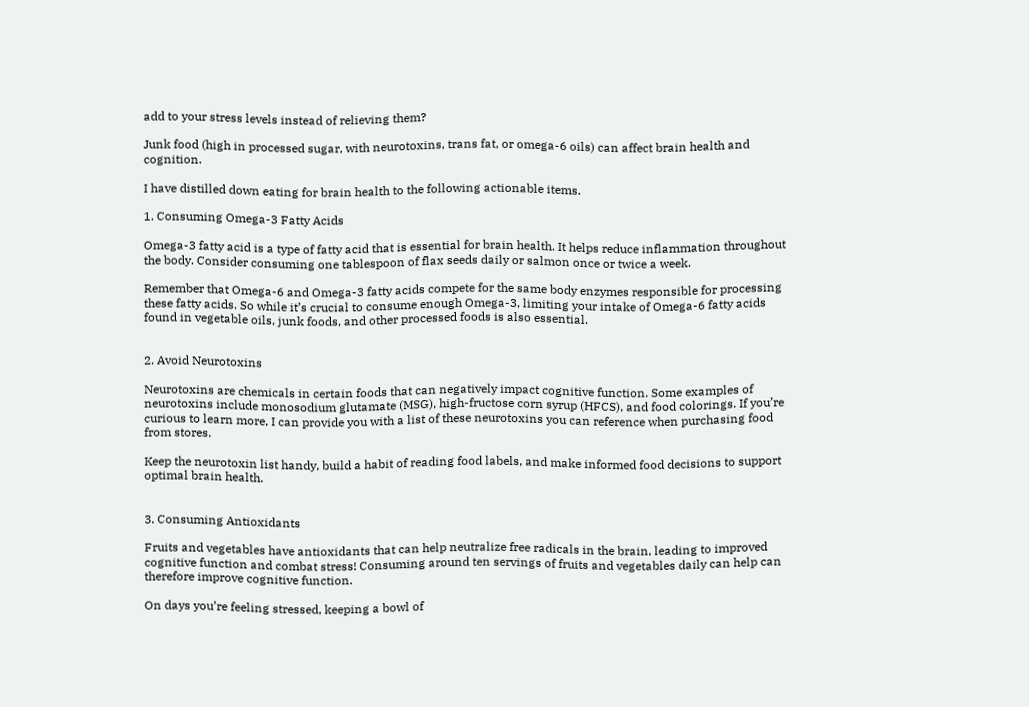add to your stress levels instead of relieving them?

Junk food (high in processed sugar, with neurotoxins, trans fat, or omega-6 oils) can affect brain health and cognition.

I have distilled down eating for brain health to the following actionable items.

1. Consuming Omega-3 Fatty Acids

Omega-3 fatty acid is a type of fatty acid that is essential for brain health. It helps reduce inflammation throughout the body. Consider consuming one tablespoon of flax seeds daily or salmon once or twice a week.

Remember that Omega-6 and Omega-3 fatty acids compete for the same body enzymes responsible for processing these fatty acids. So while it’s crucial to consume enough Omega-3, limiting your intake of Omega-6 fatty acids found in vegetable oils, junk foods, and other processed foods is also essential.


2. Avoid Neurotoxins

Neurotoxins are chemicals in certain foods that can negatively impact cognitive function. Some examples of neurotoxins include monosodium glutamate (MSG), high-fructose corn syrup (HFCS), and food colorings. If you’re curious to learn more, I can provide you with a list of these neurotoxins you can reference when purchasing food from stores.

Keep the neurotoxin list handy, build a habit of reading food labels, and make informed food decisions to support optimal brain health.


3. Consuming Antioxidants

Fruits and vegetables have antioxidants that can help neutralize free radicals in the brain, leading to improved cognitive function and combat stress! Consuming around ten servings of fruits and vegetables daily can help can therefore improve cognitive function.

On days you’re feeling stressed, keeping a bowl of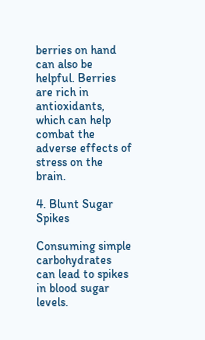berries on hand can also be helpful. Berries are rich in antioxidants, which can help combat the adverse effects of stress on the brain.

4. Blunt Sugar Spikes

Consuming simple carbohydrates can lead to spikes in blood sugar levels.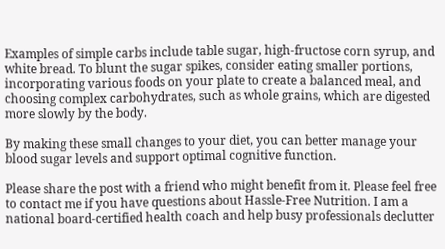Examples of simple carbs include table sugar, high-fructose corn syrup, and white bread. To blunt the sugar spikes, consider eating smaller portions, incorporating various foods on your plate to create a balanced meal, and choosing complex carbohydrates, such as whole grains, which are digested more slowly by the body.

By making these small changes to your diet, you can better manage your blood sugar levels and support optimal cognitive function.

Please share the post with a friend who might benefit from it. Please feel free to contact me if you have questions about Hassle-Free Nutrition. I am a national board-certified health coach and help busy professionals declutter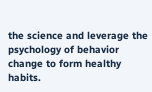the science and leverage the psychology of behavior change to form healthy habits.